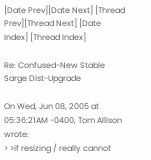[Date Prev][Date Next] [Thread Prev][Thread Next] [Date Index] [Thread Index]

Re: Confused-New Stable Sarge Dist-Upgrade

On Wed, Jun 08, 2005 at 05:36:21AM -0400, Tom Allison wrote:
> >if resizing / really cannot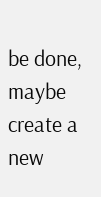be done, maybe create a new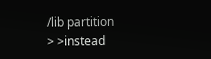/lib partition
> >instead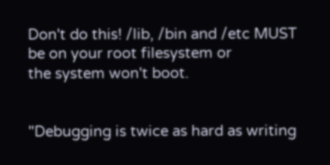Don't do this! /lib, /bin and /etc MUST be on your root filesystem or
the system won't boot.


"Debugging is twice as hard as writing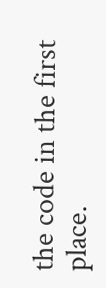the code in the first place.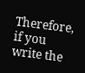Therefore, if you write the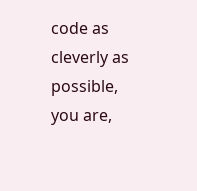code as cleverly as possible, you are,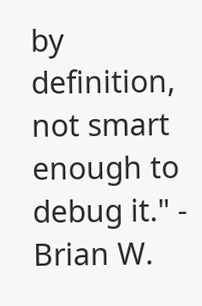by definition, not smart enough to debug it." - Brian W.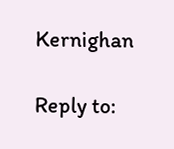Kernighan

Reply to: